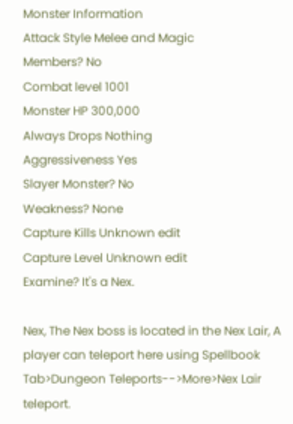Monster Information
Attack Style Melee and Magic
Members? No
Combat level 1001
Monster HP 300,000
Always Drops Nothing
Aggressiveness Yes
Slayer Monster? No
Weakness? None
Capture Kills Unknown edit
Capture Level Unknown edit
Examine? It's a Nex.

Nex, The Nex boss is located in the Nex Lair, A player can teleport here using Spellbook Tab>Dungeon Teleports-->More>Nex Lair teleport.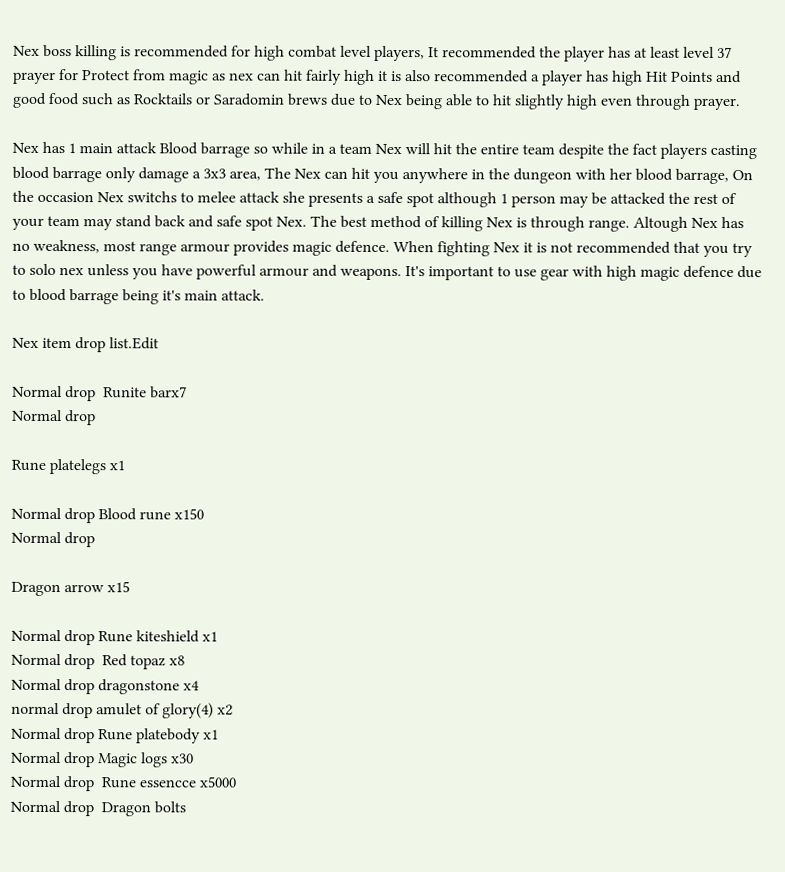Nex boss killing is recommended for high combat level players, It recommended the player has at least level 37 prayer for Protect from magic as nex can hit fairly high it is also recommended a player has high Hit Points and good food such as Rocktails or Saradomin brews due to Nex being able to hit slightly high even through prayer.

Nex has 1 main attack Blood barrage so while in a team Nex will hit the entire team despite the fact players casting blood barrage only damage a 3x3 area, The Nex can hit you anywhere in the dungeon with her blood barrage, On the occasion Nex switchs to melee attack she presents a safe spot although 1 person may be attacked the rest of your team may stand back and safe spot Nex. The best method of killing Nex is through range. Altough Nex has no weakness, most range armour provides magic defence. When fighting Nex it is not recommended that you try to solo nex unless you have powerful armour and weapons. It's important to use gear with high magic defence due to blood barrage being it's main attack.

Nex item drop list.Edit

Normal drop  Runite barx7
Normal drop

Rune platelegs x1

Normal drop Blood rune x150
Normal drop

Dragon arrow x15

Normal drop Rune kiteshield x1
Normal drop  Red topaz x8
Normal drop dragonstone x4
normal drop amulet of glory(4) x2
Normal drop Rune platebody x1
Normal drop Magic logs x30
Normal drop  Rune essencce x5000
Normal drop  Dragon bolts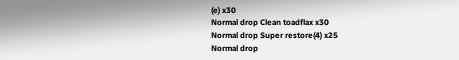(e) x30
Normal drop Clean toadflax x30
Normal drop Super restore(4) x25
Normal drop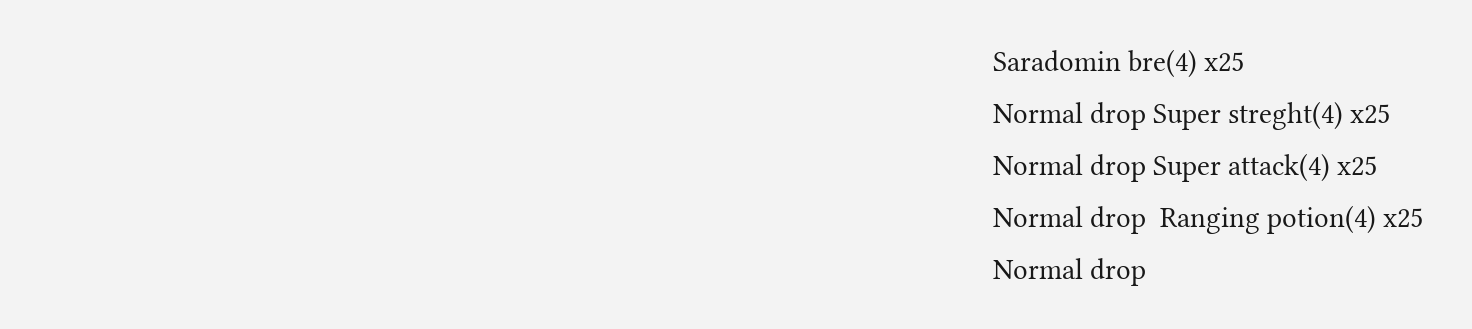Saradomin bre(4) x25
Normal drop Super streght(4) x25
Normal drop Super attack(4) x25
Normal drop  Ranging potion(4) x25
Normal drop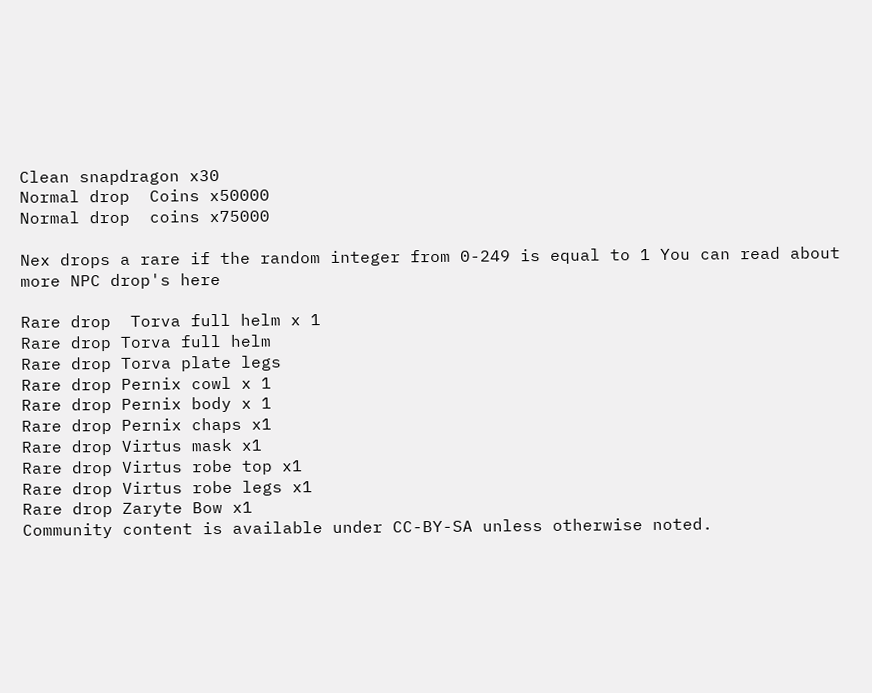Clean snapdragon x30
Normal drop  Coins x50000
Normal drop  coins x75000

Nex drops a rare if the random integer from 0-249 is equal to 1 You can read about more NPC drop's here

Rare drop  Torva full helm x 1
Rare drop Torva full helm
Rare drop Torva plate legs
Rare drop Pernix cowl x 1
Rare drop Pernix body x 1
Rare drop Pernix chaps x1
Rare drop Virtus mask x1
Rare drop Virtus robe top x1
Rare drop Virtus robe legs x1
Rare drop Zaryte Bow x1
Community content is available under CC-BY-SA unless otherwise noted.